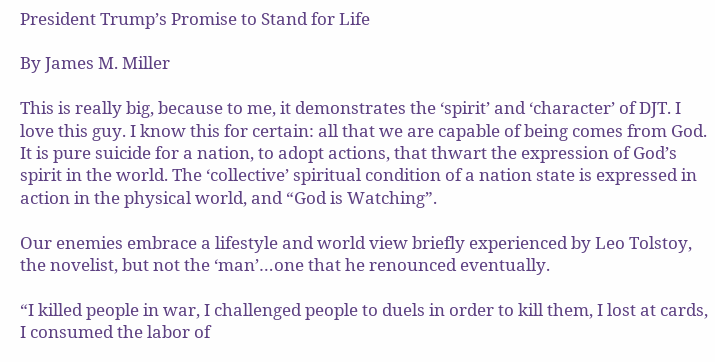President Trump’s Promise to Stand for Life

By James M. Miller

This is really big, because to me, it demonstrates the ‘spirit’ and ‘character’ of DJT. I love this guy. I know this for certain: all that we are capable of being comes from God. It is pure suicide for a nation, to adopt actions, that thwart the expression of God’s spirit in the world. The ‘collective’ spiritual condition of a nation state is expressed in action in the physical world, and “God is Watching”.

Our enemies embrace a lifestyle and world view briefly experienced by Leo Tolstoy, the novelist, but not the ‘man’…one that he renounced eventually.

“I killed people in war, I challenged people to duels in order to kill them, I lost at cards, I consumed the labor of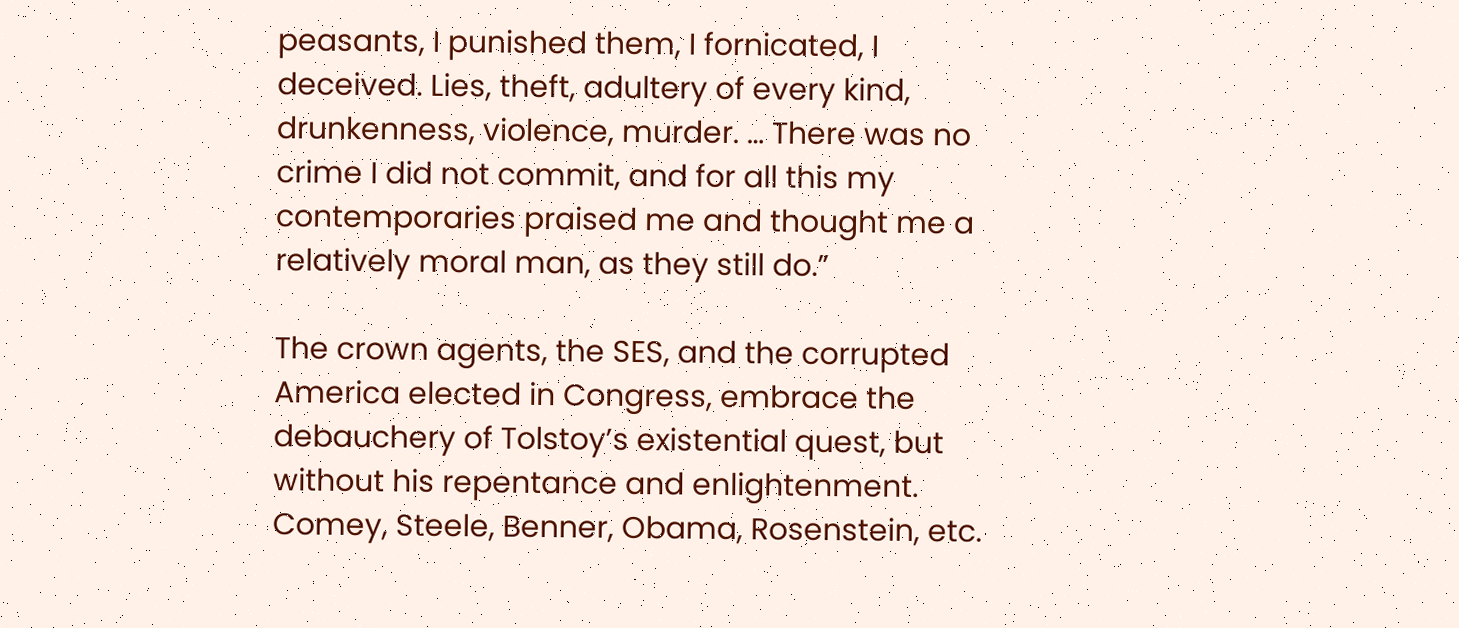peasants, I punished them, I fornicated, I deceived. Lies, theft, adultery of every kind, drunkenness, violence, murder. … There was no crime I did not commit, and for all this my contemporaries praised me and thought me a relatively moral man, as they still do.”

The crown agents, the SES, and the corrupted America elected in Congress, embrace the debauchery of Tolstoy’s existential quest, but without his repentance and enlightenment. Comey, Steele, Benner, Obama, Rosenstein, etc.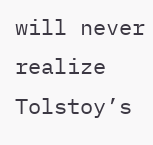will never realize Tolstoy’s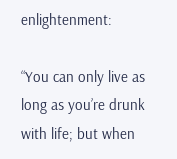enlightenment:

“You can only live as long as you’re drunk with life; but when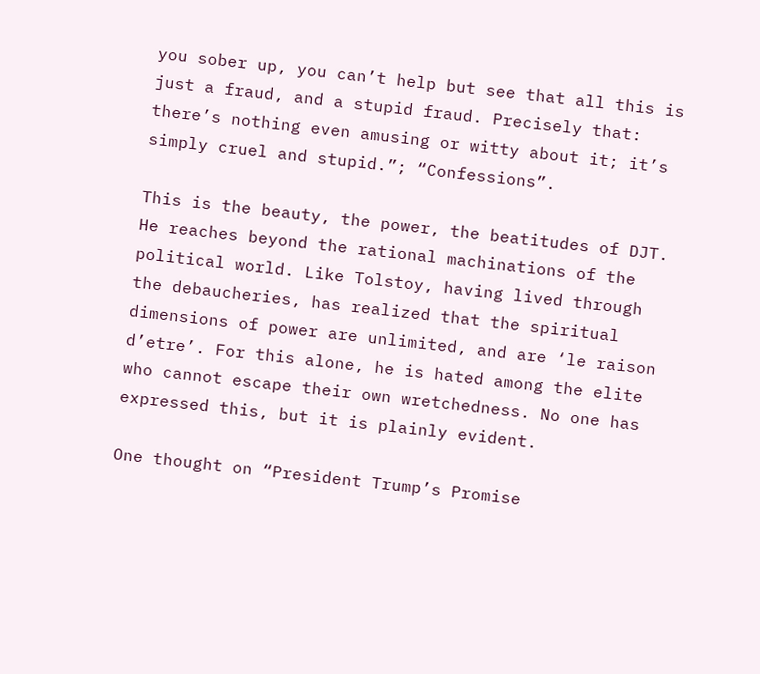you sober up, you can’t help but see that all this is just a fraud, and a stupid fraud. Precisely that: there’s nothing even amusing or witty about it; it’s simply cruel and stupid.”; “Confessions”.

This is the beauty, the power, the beatitudes of DJT. He reaches beyond the rational machinations of the political world. Like Tolstoy, having lived through the debaucheries, has realized that the spiritual dimensions of power are unlimited, and are ‘le raison d’etre’. For this alone, he is hated among the elite who cannot escape their own wretchedness. No one has expressed this, but it is plainly evident.

One thought on “President Trump’s Promise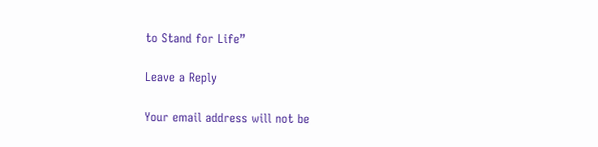to Stand for Life”

Leave a Reply

Your email address will not be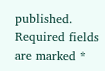published. Required fields are marked *